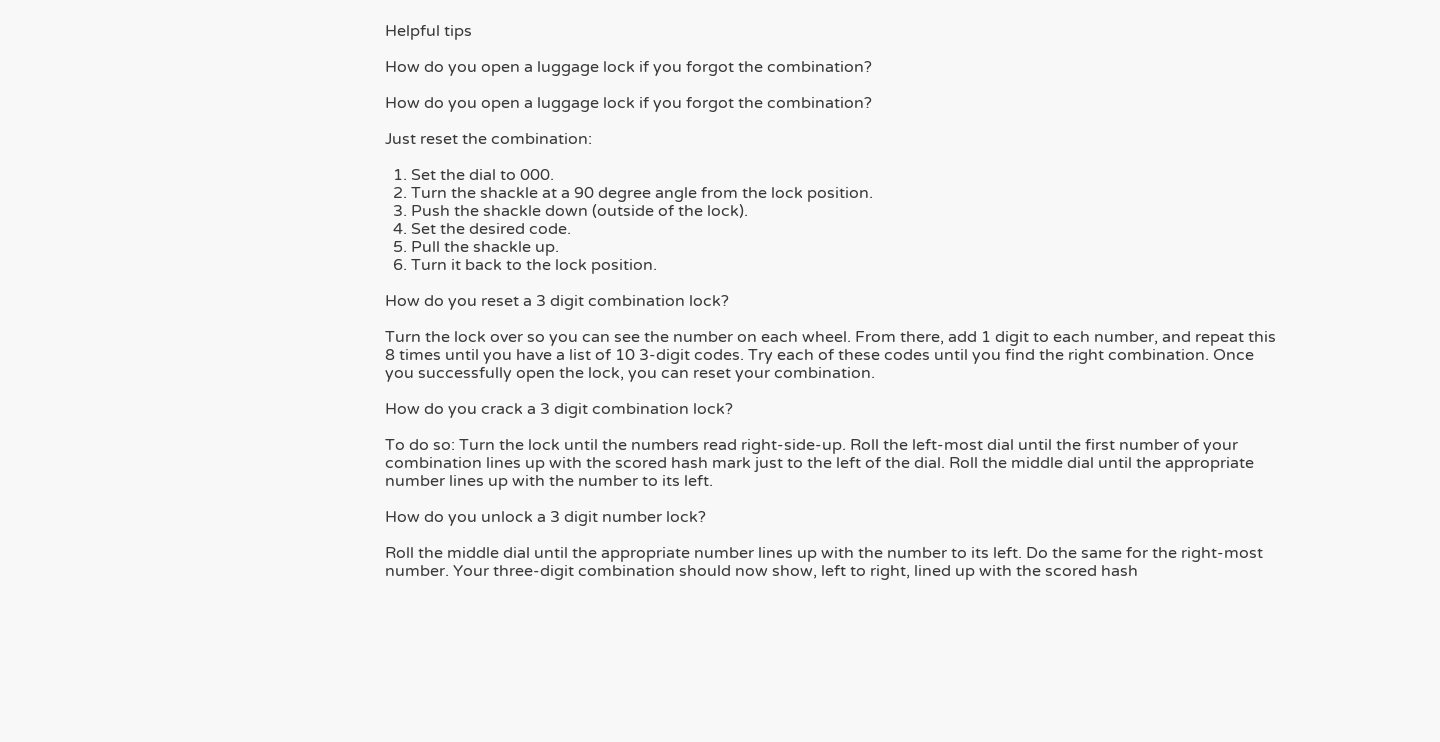Helpful tips

How do you open a luggage lock if you forgot the combination?

How do you open a luggage lock if you forgot the combination?

Just reset the combination:

  1. Set the dial to 000.
  2. Turn the shackle at a 90 degree angle from the lock position.
  3. Push the shackle down (outside of the lock).
  4. Set the desired code.
  5. Pull the shackle up.
  6. Turn it back to the lock position.

How do you reset a 3 digit combination lock?

Turn the lock over so you can see the number on each wheel. From there, add 1 digit to each number, and repeat this 8 times until you have a list of 10 3-digit codes. Try each of these codes until you find the right combination. Once you successfully open the lock, you can reset your combination.

How do you crack a 3 digit combination lock?

To do so: Turn the lock until the numbers read right-side-up. Roll the left-most dial until the first number of your combination lines up with the scored hash mark just to the left of the dial. Roll the middle dial until the appropriate number lines up with the number to its left.

How do you unlock a 3 digit number lock?

Roll the middle dial until the appropriate number lines up with the number to its left. Do the same for the right-most number. Your three-digit combination should now show, left to right, lined up with the scored hash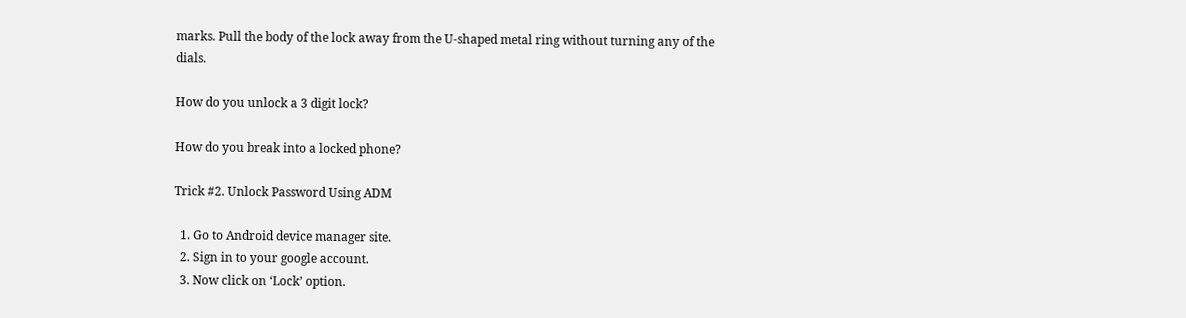marks. Pull the body of the lock away from the U-shaped metal ring without turning any of the dials.

How do you unlock a 3 digit lock?

How do you break into a locked phone?

Trick #2. Unlock Password Using ADM

  1. Go to Android device manager site.
  2. Sign in to your google account.
  3. Now click on ‘Lock’ option.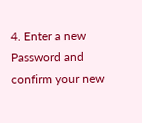4. Enter a new Password and confirm your new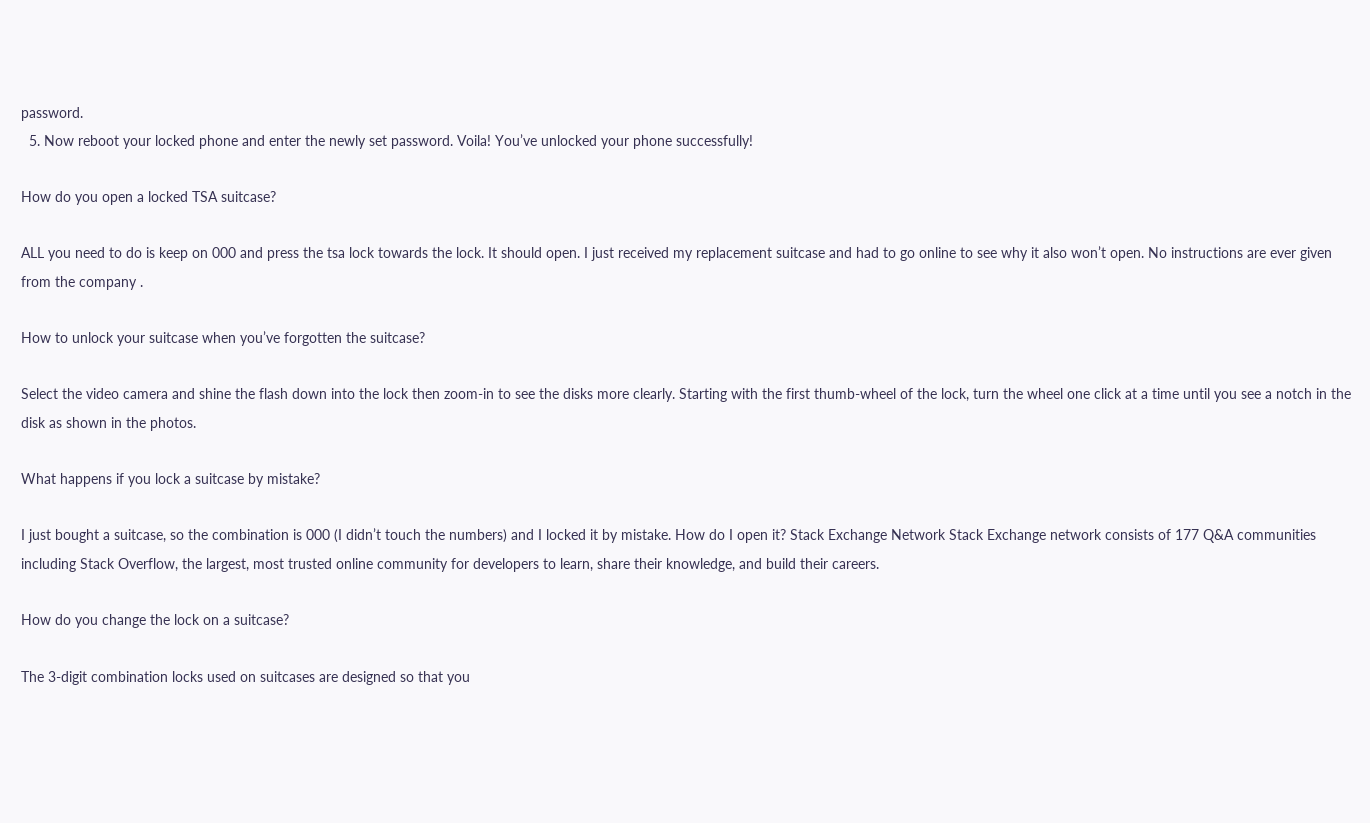password.
  5. Now reboot your locked phone and enter the newly set password. Voila! You’ve unlocked your phone successfully!

How do you open a locked TSA suitcase?

ALL you need to do is keep on 000 and press the tsa lock towards the lock. It should open. I just received my replacement suitcase and had to go online to see why it also won’t open. No instructions are ever given from the company .

How to unlock your suitcase when you’ve forgotten the suitcase?

Select the video camera and shine the flash down into the lock then zoom-in to see the disks more clearly. Starting with the first thumb-wheel of the lock, turn the wheel one click at a time until you see a notch in the disk as shown in the photos.

What happens if you lock a suitcase by mistake?

I just bought a suitcase, so the combination is 000 (I didn’t touch the numbers) and I locked it by mistake. How do I open it? Stack Exchange Network Stack Exchange network consists of 177 Q&A communities including Stack Overflow, the largest, most trusted online community for developers to learn, share their knowledge, and build their careers.

How do you change the lock on a suitcase?

The 3-digit combination locks used on suitcases are designed so that you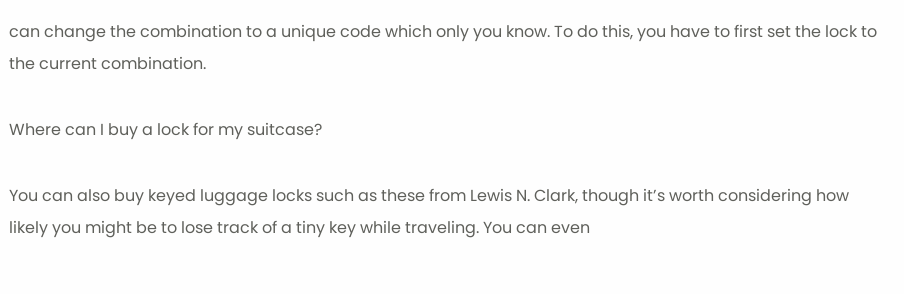can change the combination to a unique code which only you know. To do this, you have to first set the lock to the current combination.

Where can I buy a lock for my suitcase?

You can also buy keyed luggage locks such as these from Lewis N. Clark, though it’s worth considering how likely you might be to lose track of a tiny key while traveling. You can even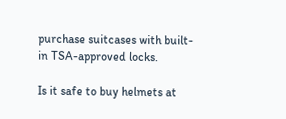purchase suitcases with built-in TSA-approved locks.

Is it safe to buy helmets at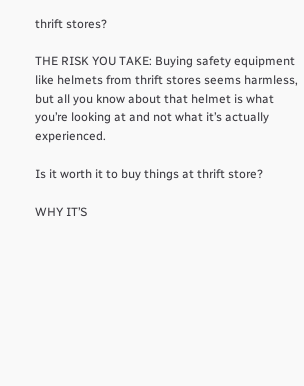thrift stores?

THE RISK YOU TAKE: Buying safety equipment like helmets from thrift stores seems harmless, but all you know about that helmet is what you’re looking at and not what it’s actually experienced.

Is it worth it to buy things at thrift store?

WHY IT’S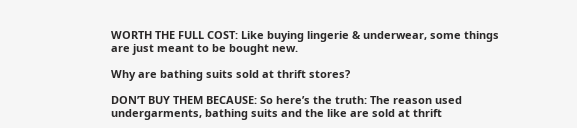WORTH THE FULL COST: Like buying lingerie & underwear, some things are just meant to be bought new.

Why are bathing suits sold at thrift stores?

DON’T BUY THEM BECAUSE: So here’s the truth: The reason used undergarments, bathing suits and the like are sold at thrift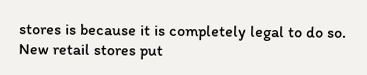stores is because it is completely legal to do so. New retail stores put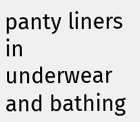panty liners in underwear and bathing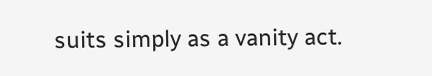suits simply as a vanity act.